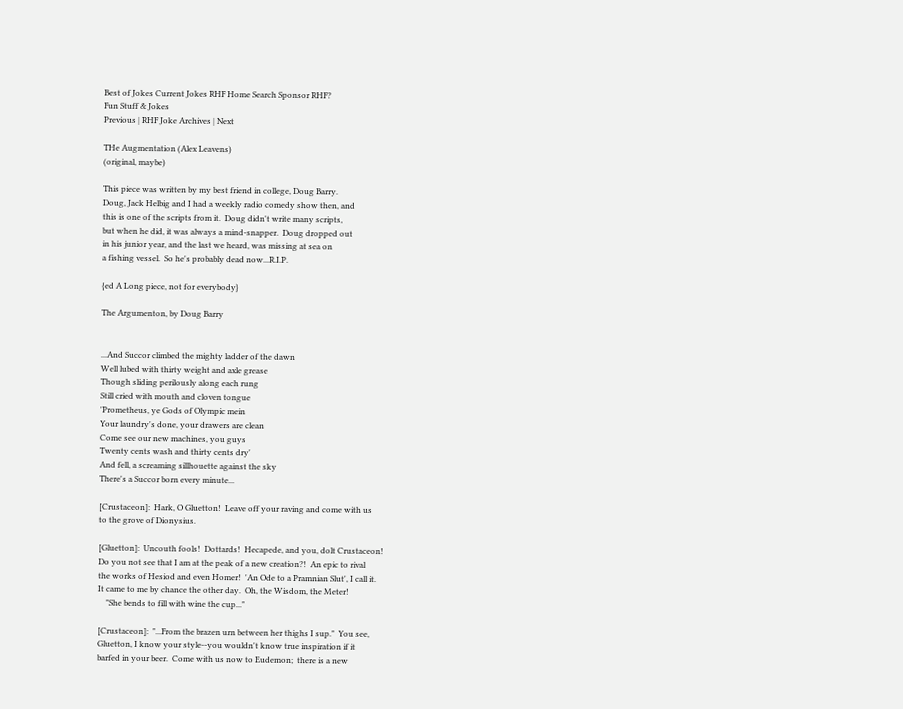Best of Jokes Current Jokes RHF Home Search Sponsor RHF?
Fun Stuff & Jokes
Previous | RHF Joke Archives | Next

THe Augmentation (Alex Leavens)
(original, maybe)

This piece was written by my best friend in college, Doug Barry.
Doug, Jack Helbig and I had a weekly radio comedy show then, and
this is one of the scripts from it.  Doug didn't write many scripts,
but when he did, it was always a mind-snapper.  Doug dropped out
in his junior year, and the last we heard, was missing at sea on
a fishing vessel.  So he's probably dead now...R.I.P.

{ed A Long piece, not for everybody}

The Argumenton, by Doug Barry


...And Succor climbed the mighty ladder of the dawn
Well lubed with thirty weight and axle grease
Though sliding perilously along each rung
Still cried with mouth and cloven tongue
'Prometheus, ye Gods of Olympic mein
Your laundry's done, your drawers are clean
Come see our new machines, you guys
Twenty cents wash and thirty cents dry'
And fell, a screaming sillhouette against the sky
There's a Succor born every minute...

[Crustaceon]:  Hark, O Gluetton!  Leave off your raving and come with us
to the grove of Dionysius.

[Gluetton]:  Uncouth fools!  Dottards!  Hecapede, and you, dolt Crustaceon!
Do you not see that I am at the peak of a new creation?!  An epic to rival
the works of Hesiod and even Homer!  'An Ode to a Pramnian Slut', I call it.
It came to me by chance the other day.  Oh, the Wisdom, the Meter!
    "She bends to fill with wine the cup..."

[Crustaceon]:  "...From the brazen urn between her thighs I sup."  You see,
Gluetton, I know your style--you wouldn't know true inspiration if it
barfed in your beer.  Come with us now to Eudemon;  there is a new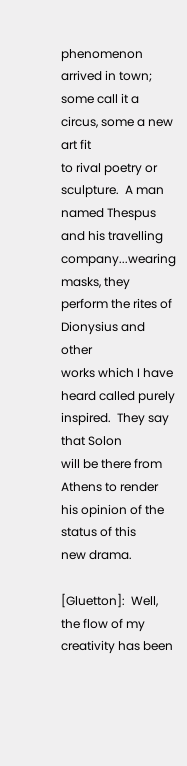phenomenon arrived in town;  some call it a circus, some a new art fit
to rival poetry or sculpture.  A man named Thespus and his travelling
company...wearing masks, they perform the rites of Dionysius and other
works which I have heard called purely inspired.  They say that Solon
will be there from Athens to render his opinion of the status of this
new drama.

[Gluetton]:  Well, the flow of my creativity has been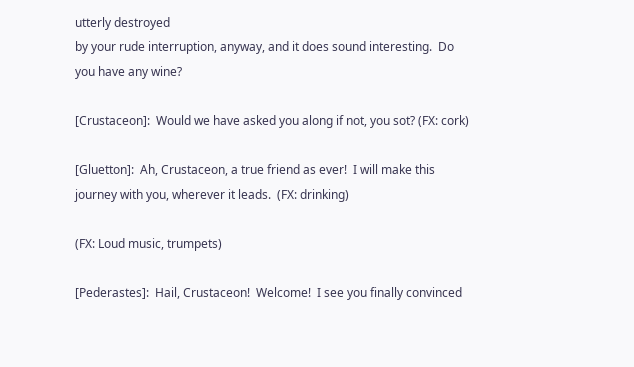utterly destroyed
by your rude interruption, anyway, and it does sound interesting.  Do
you have any wine?

[Crustaceon]:  Would we have asked you along if not, you sot? (FX: cork)

[Gluetton]:  Ah, Crustaceon, a true friend as ever!  I will make this
journey with you, wherever it leads.  (FX: drinking)

(FX: Loud music, trumpets)

[Pederastes]:  Hail, Crustaceon!  Welcome!  I see you finally convinced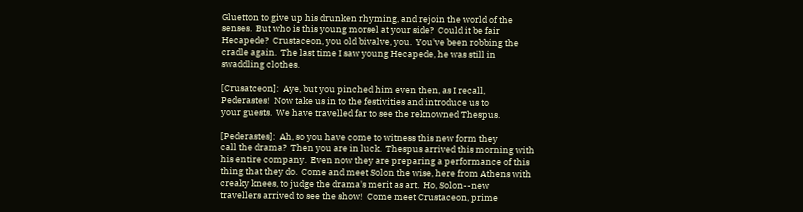Gluetton to give up his drunken rhyming, and rejoin the world of the
senses.  But who is this young morsel at your side?  Could it be fair
Hecapede?  Crustaceon, you old bivalve, you.  You've been robbing the
cradle again.  The last time I saw young Hecapede, he was still in
swaddling clothes.

[Crusatceon]:  Aye, but you pinched him even then, as I recall,
Pederastes!  Now take us in to the festivities and introduce us to
your guests.  We have travelled far to see the reknowned Thespus.

[Pederastes]:  Ah, so you have come to witness this new form they
call the drama?  Then you are in luck.  Thespus arrived this morning with
his entire company.  Even now they are preparing a performance of this
thing that they do.  Come and meet Solon the wise, here from Athens with
creaky knees, to judge the drama's merit as art.  Ho, Solon--new
travellers arrived to see the show!  Come meet Crustaceon, prime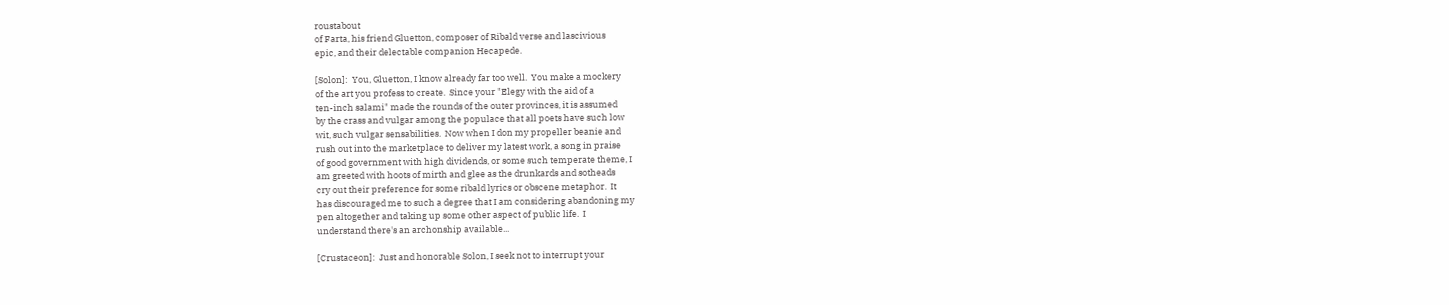roustabout
of Farta, his friend Gluetton, composer of Ribald verse and lascivious
epic, and their delectable companion Hecapede.

[Solon]:  You, Gluetton, I know already far too well.  You make a mockery
of the art you profess to create.  Since your "Elegy with the aid of a
ten-inch salami" made the rounds of the outer provinces, it is assumed
by the crass and vulgar among the populace that all poets have such low
wit, such vulgar sensabilities.  Now when I don my propeller beanie and
rush out into the marketplace to deliver my latest work, a song in praise
of good government with high dividends, or some such temperate theme, I
am greeted with hoots of mirth and glee as the drunkards and sotheads
cry out their preference for some ribald lyrics or obscene metaphor.  It
has discouraged me to such a degree that I am considering abandoning my
pen altogether and taking up some other aspect of public life.  I
understand there's an archonship available...

[Crustaceon]:  Just and honorable Solon, I seek not to interrupt your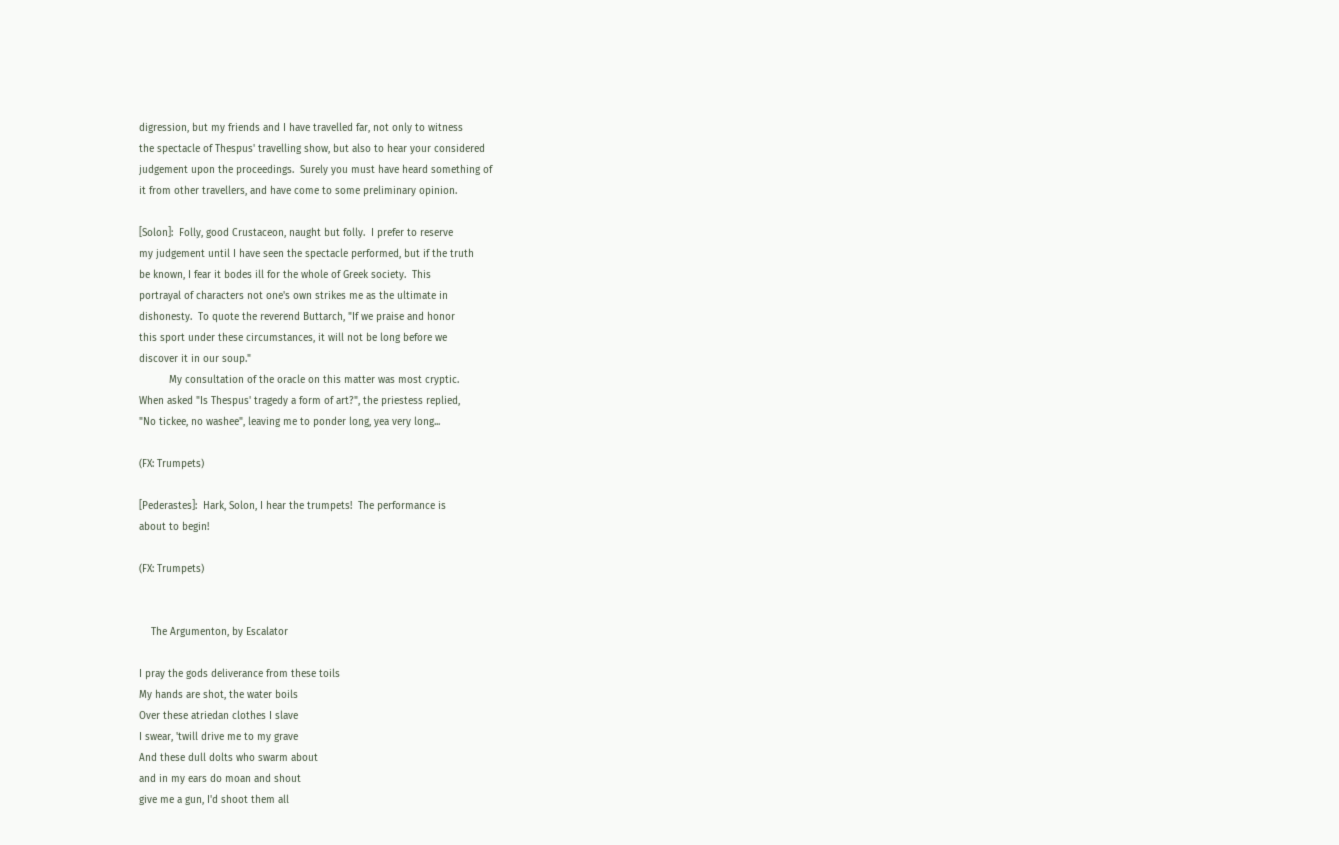digression, but my friends and I have travelled far, not only to witness
the spectacle of Thespus' travelling show, but also to hear your considered
judgement upon the proceedings.  Surely you must have heard something of
it from other travellers, and have come to some preliminary opinion.

[Solon]:  Folly, good Crustaceon, naught but folly.  I prefer to reserve
my judgement until I have seen the spectacle performed, but if the truth
be known, I fear it bodes ill for the whole of Greek society.  This
portrayal of characters not one's own strikes me as the ultimate in
dishonesty.  To quote the reverend Buttarch, "If we praise and honor
this sport under these circumstances, it will not be long before we
discover it in our soup."
          My consultation of the oracle on this matter was most cryptic.
When asked "Is Thespus' tragedy a form of art?", the priestess replied,
"No tickee, no washee", leaving me to ponder long, yea very long...

(FX: Trumpets)

[Pederastes]:  Hark, Solon, I hear the trumpets!  The performance is
about to begin!

(FX: Trumpets)


    The Argumenton, by Escalator

I pray the gods deliverance from these toils
My hands are shot, the water boils
Over these atriedan clothes I slave
I swear, 'twill drive me to my grave
And these dull dolts who swarm about
and in my ears do moan and shout
give me a gun, I'd shoot them all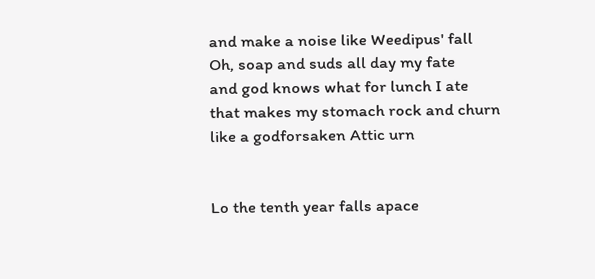and make a noise like Weedipus' fall
Oh, soap and suds all day my fate
and god knows what for lunch I ate
that makes my stomach rock and churn
like a godforsaken Attic urn


Lo the tenth year falls apace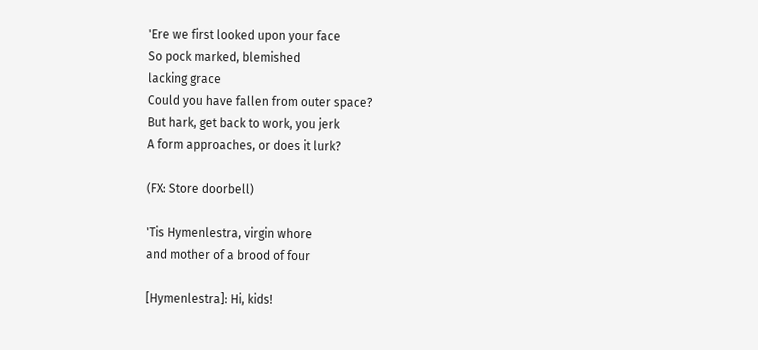'Ere we first looked upon your face
So pock marked, blemished
lacking grace
Could you have fallen from outer space?
But hark, get back to work, you jerk
A form approaches, or does it lurk?

(FX: Store doorbell)

'Tis Hymenlestra, virgin whore
and mother of a brood of four

[Hymenlestra]: Hi, kids!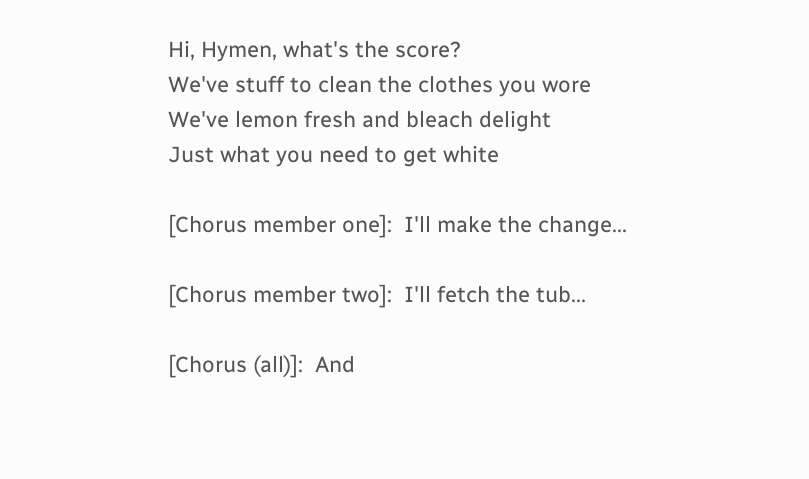Hi, Hymen, what's the score?
We've stuff to clean the clothes you wore
We've lemon fresh and bleach delight
Just what you need to get white

[Chorus member one]:  I'll make the change...

[Chorus member two]:  I'll fetch the tub...

[Chorus (all)]:  And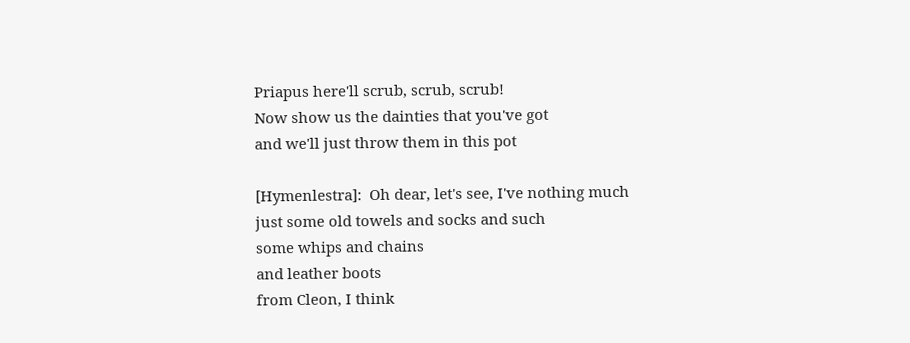Priapus here'll scrub, scrub, scrub!
Now show us the dainties that you've got
and we'll just throw them in this pot

[Hymenlestra]:  Oh dear, let's see, I've nothing much
just some old towels and socks and such
some whips and chains
and leather boots
from Cleon, I think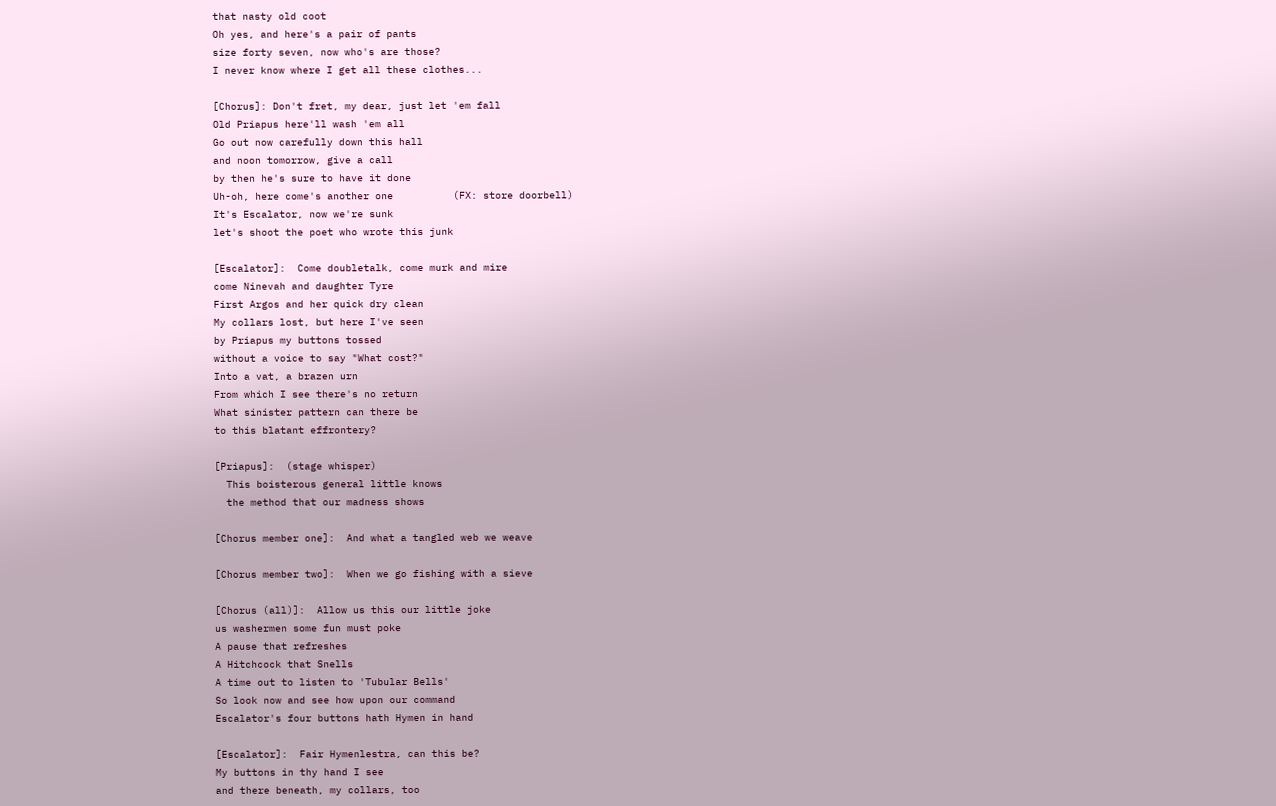that nasty old coot
Oh yes, and here's a pair of pants
size forty seven, now who's are those?
I never know where I get all these clothes...

[Chorus]: Don't fret, my dear, just let 'em fall
Old Priapus here'll wash 'em all
Go out now carefully down this hall
and noon tomorrow, give a call
by then he's sure to have it done
Uh-oh, here come's another one          (FX: store doorbell)
It's Escalator, now we're sunk
let's shoot the poet who wrote this junk

[Escalator]:  Come doubletalk, come murk and mire
come Ninevah and daughter Tyre
First Argos and her quick dry clean
My collars lost, but here I've seen
by Priapus my buttons tossed
without a voice to say "What cost?"
Into a vat, a brazen urn
From which I see there's no return
What sinister pattern can there be
to this blatant effrontery?

[Priapus]:  (stage whisper)
  This boisterous general little knows
  the method that our madness shows

[Chorus member one]:  And what a tangled web we weave

[Chorus member two]:  When we go fishing with a sieve

[Chorus (all)]:  Allow us this our little joke
us washermen some fun must poke
A pause that refreshes
A Hitchcock that Snells
A time out to listen to 'Tubular Bells'
So look now and see how upon our command
Escalator's four buttons hath Hymen in hand

[Escalator]:  Fair Hymenlestra, can this be?
My buttons in thy hand I see
and there beneath, my collars, too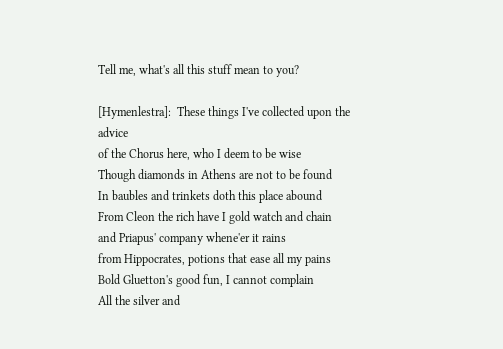Tell me, what's all this stuff mean to you?

[Hymenlestra]:  These things I've collected upon the advice
of the Chorus here, who I deem to be wise
Though diamonds in Athens are not to be found
In baubles and trinkets doth this place abound
From Cleon the rich have I gold watch and chain
and Priapus' company whene'er it rains
from Hippocrates, potions that ease all my pains
Bold Gluetton's good fun, I cannot complain
All the silver and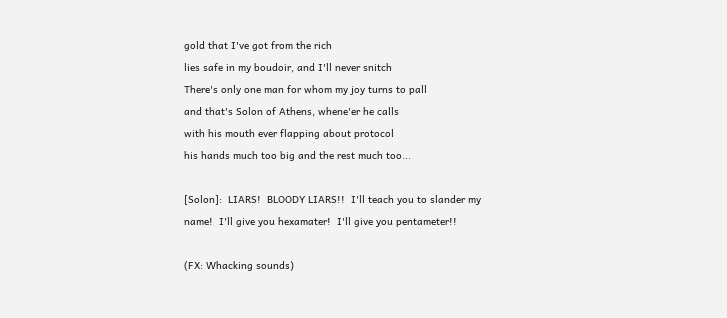gold that I've got from the rich
lies safe in my boudoir, and I'll never snitch
There's only one man for whom my joy turns to pall
and that's Solon of Athens, whene'er he calls
with his mouth ever flapping about protocol
his hands much too big and the rest much too...

[Solon]:  LIARS!  BLOODY LIARS!!  I'll teach you to slander my
name!  I'll give you hexamater!  I'll give you pentameter!!

(FX: Whacking sounds)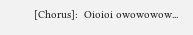[Chorus]:  Oioioi owowowow...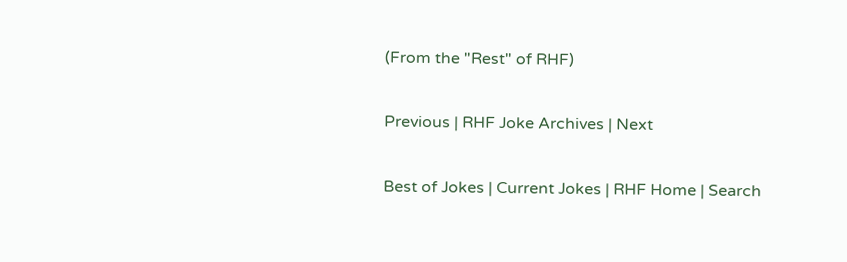(From the "Rest" of RHF)

Previous | RHF Joke Archives | Next

Best of Jokes | Current Jokes | RHF Home | Search